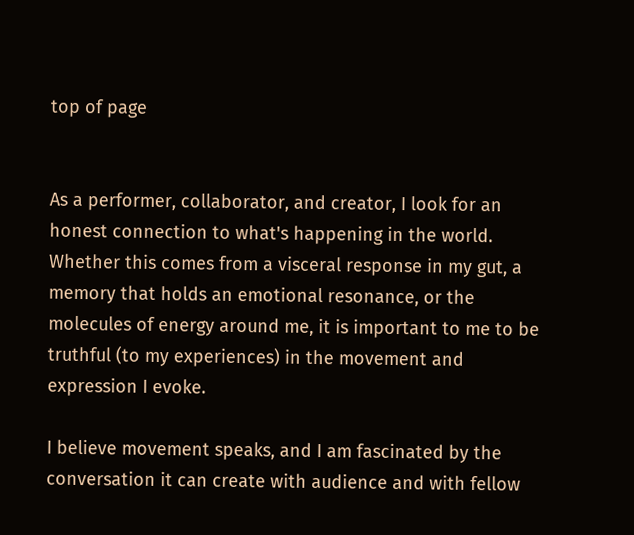top of page


As a performer, collaborator, and creator, I look for an honest connection to what's happening in the world. Whether this comes from a visceral response in my gut, a memory that holds an emotional resonance, or the molecules of energy around me, it is important to me to be truthful (to my experiences) in the movement and expression I evoke.

I believe movement speaks, and I am fascinated by the conversation it can create with audience and with fellow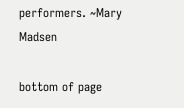performers. ~Mary Madsen

bottom of page